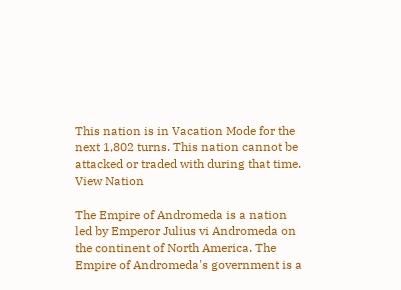This nation is in Vacation Mode for the next 1,802 turns. This nation cannot be attacked or traded with during that time.
View Nation

The Empire of Andromeda is a nation led by Emperor Julius vi Andromeda on the continent of North America. The Empire of Andromeda's government is a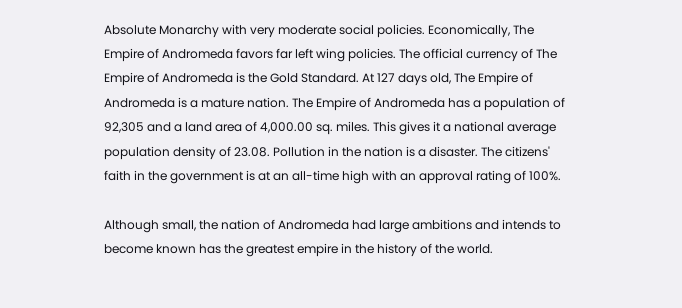Absolute Monarchy with very moderate social policies. Economically, The Empire of Andromeda favors far left wing policies. The official currency of The Empire of Andromeda is the Gold Standard. At 127 days old, The Empire of Andromeda is a mature nation. The Empire of Andromeda has a population of 92,305 and a land area of 4,000.00 sq. miles. This gives it a national average population density of 23.08. Pollution in the nation is a disaster. The citizens' faith in the government is at an all-time high with an approval rating of 100%.

Although small, the nation of Andromeda had large ambitions and intends to become known has the greatest empire in the history of the world.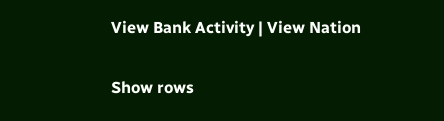View Bank Activity | View Nation

Show rows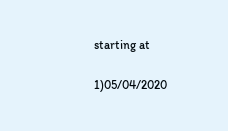starting at

1)05/04/2020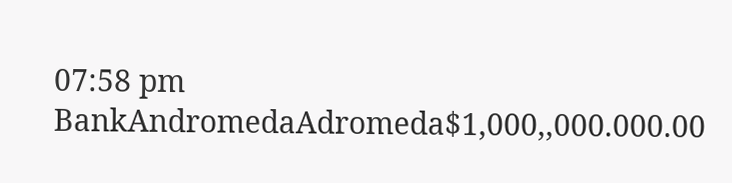07:58 pm BankAndromedaAdromeda$1,000,,000.000.00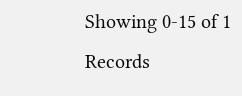Showing 0-15 of 1 Records